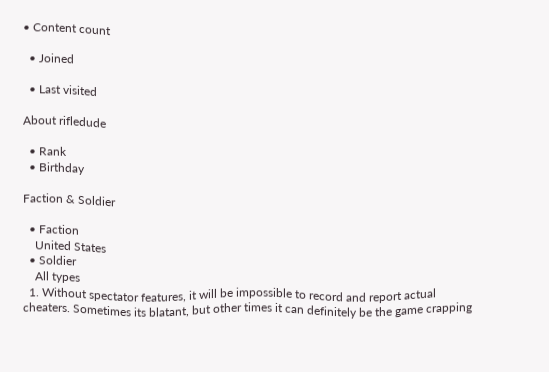• Content count

  • Joined

  • Last visited

About rifledude

  • Rank
  • Birthday

Faction & Soldier

  • Faction
    United States
  • Soldier
    All types
  1. Without spectator features, it will be impossible to record and report actual cheaters. Sometimes its blatant, but other times it can definitely be the game crapping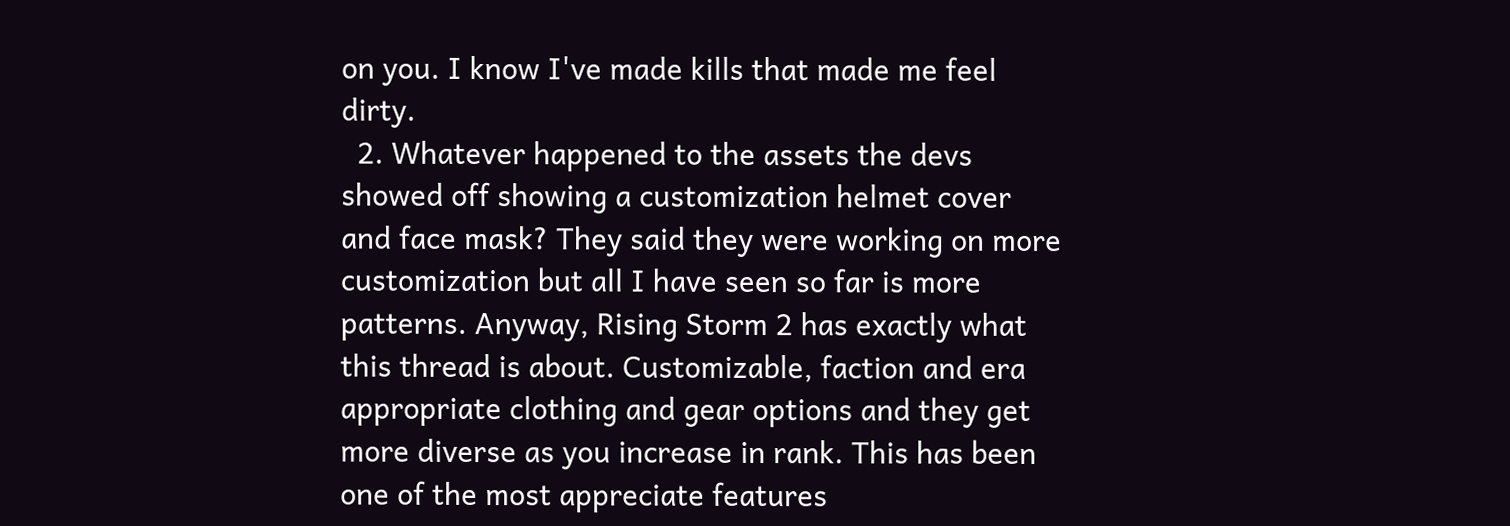on you. I know I've made kills that made me feel dirty.
  2. Whatever happened to the assets the devs showed off showing a customization helmet cover and face mask? They said they were working on more customization but all I have seen so far is more patterns. Anyway, Rising Storm 2 has exactly what this thread is about. Customizable, faction and era appropriate clothing and gear options and they get more diverse as you increase in rank. This has been one of the most appreciate features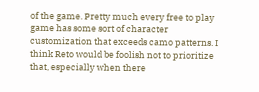of the game. Pretty much every free to play game has some sort of character customization that exceeds camo patterns. I think Reto would be foolish not to prioritize that, especially when there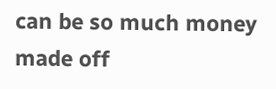can be so much money made off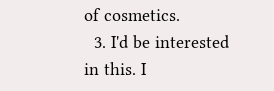of cosmetics.
  3. I'd be interested in this. I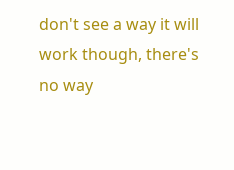don't see a way it will work though, there's no way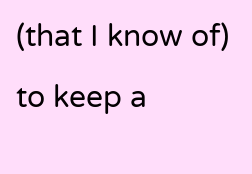(that I know of) to keep a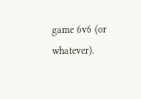game 6v6 (or whatever).